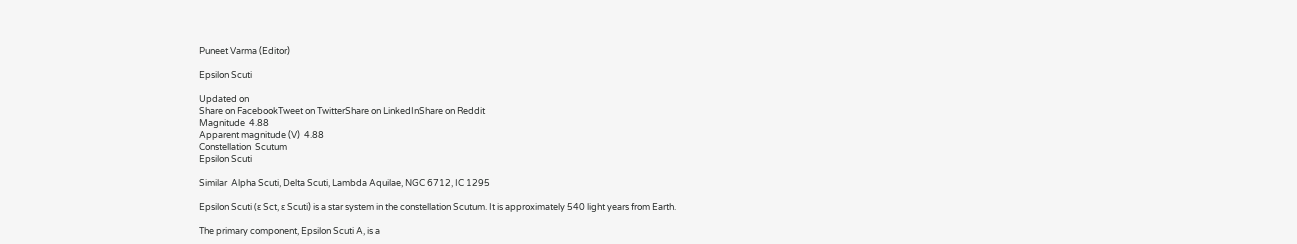Puneet Varma (Editor)

Epsilon Scuti

Updated on
Share on FacebookTweet on TwitterShare on LinkedInShare on Reddit
Magnitude  4.88
Apparent magnitude (V)  4.88
Constellation  Scutum
Epsilon Scuti

Similar  Alpha Scuti, Delta Scuti, Lambda Aquilae, NGC 6712, IC 1295

Epsilon Scuti (ε Sct, ε Scuti) is a star system in the constellation Scutum. It is approximately 540 light years from Earth.

The primary component, Epsilon Scuti A, is a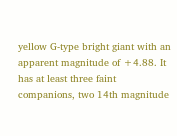yellow G-type bright giant with an apparent magnitude of +4.88. It has at least three faint companions, two 14th magnitude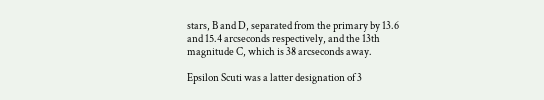stars, B and D, separated from the primary by 13.6 and 15.4 arcseconds respectively, and the 13th magnitude C, which is 38 arcseconds away.

Epsilon Scuti was a latter designation of 3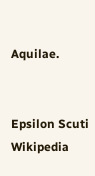Aquilae.


Epsilon Scuti Wikipedia